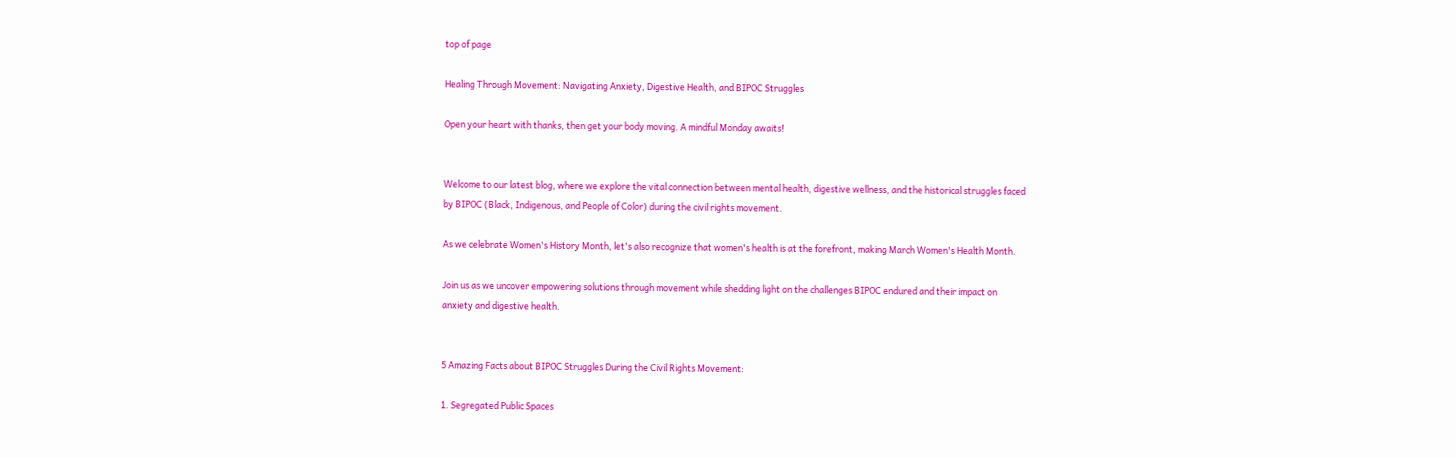top of page

Healing Through Movement: Navigating Anxiety, Digestive Health, and BIPOC Struggles

Open your heart with thanks, then get your body moving. A mindful Monday awaits!


Welcome to our latest blog, where we explore the vital connection between mental health, digestive wellness, and the historical struggles faced by BIPOC (Black, Indigenous, and People of Color) during the civil rights movement.

As we celebrate Women's History Month, let's also recognize that women's health is at the forefront, making March Women's Health Month.

Join us as we uncover empowering solutions through movement while shedding light on the challenges BIPOC endured and their impact on anxiety and digestive health.


5 Amazing Facts about BIPOC Struggles During the Civil Rights Movement:

1. Segregated Public Spaces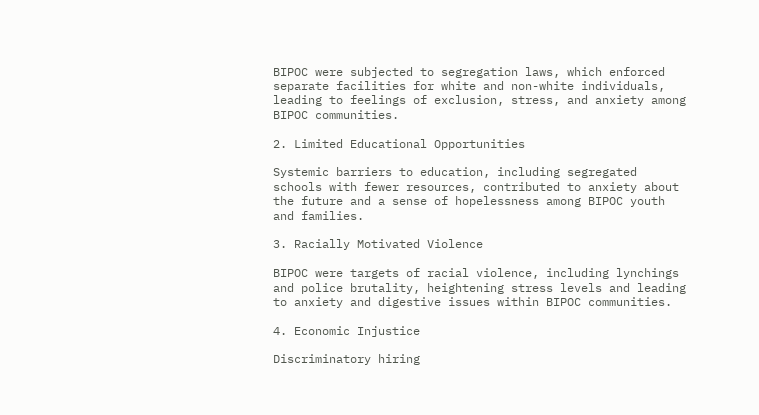BIPOC were subjected to segregation laws, which enforced separate facilities for white and non-white individuals, leading to feelings of exclusion, stress, and anxiety among BIPOC communities.

2. Limited Educational Opportunities

Systemic barriers to education, including segregated schools with fewer resources, contributed to anxiety about the future and a sense of hopelessness among BIPOC youth and families.

3. Racially Motivated Violence

BIPOC were targets of racial violence, including lynchings and police brutality, heightening stress levels and leading to anxiety and digestive issues within BIPOC communities.

4. Economic Injustice

Discriminatory hiring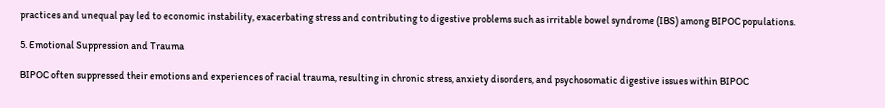practices and unequal pay led to economic instability, exacerbating stress and contributing to digestive problems such as irritable bowel syndrome (IBS) among BIPOC populations.

5. Emotional Suppression and Trauma

BIPOC often suppressed their emotions and experiences of racial trauma, resulting in chronic stress, anxiety disorders, and psychosomatic digestive issues within BIPOC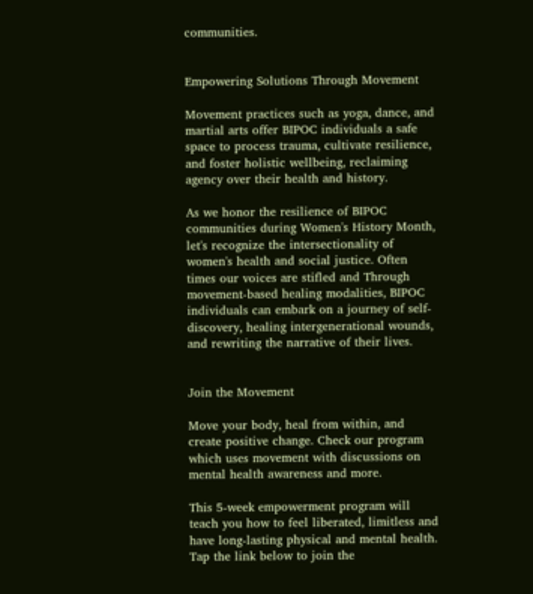communities.


Empowering Solutions Through Movement

Movement practices such as yoga, dance, and martial arts offer BIPOC individuals a safe space to process trauma, cultivate resilience, and foster holistic wellbeing, reclaiming agency over their health and history.

As we honor the resilience of BIPOC communities during Women's History Month, let's recognize the intersectionality of women's health and social justice. Often times our voices are stifled and Through movement-based healing modalities, BIPOC individuals can embark on a journey of self-discovery, healing intergenerational wounds, and rewriting the narrative of their lives.


Join the Movement

Move your body, heal from within, and create positive change. Check our program which uses movement with discussions on mental health awareness and more.

This 5-week empowerment program will teach you how to feel liberated, limitless and have long-lasting physical and mental health. Tap the link below to join the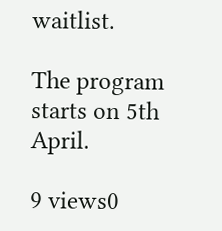waitlist.

The program starts on 5th April.

9 views0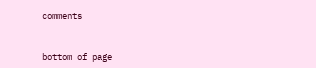comments


bottom of page